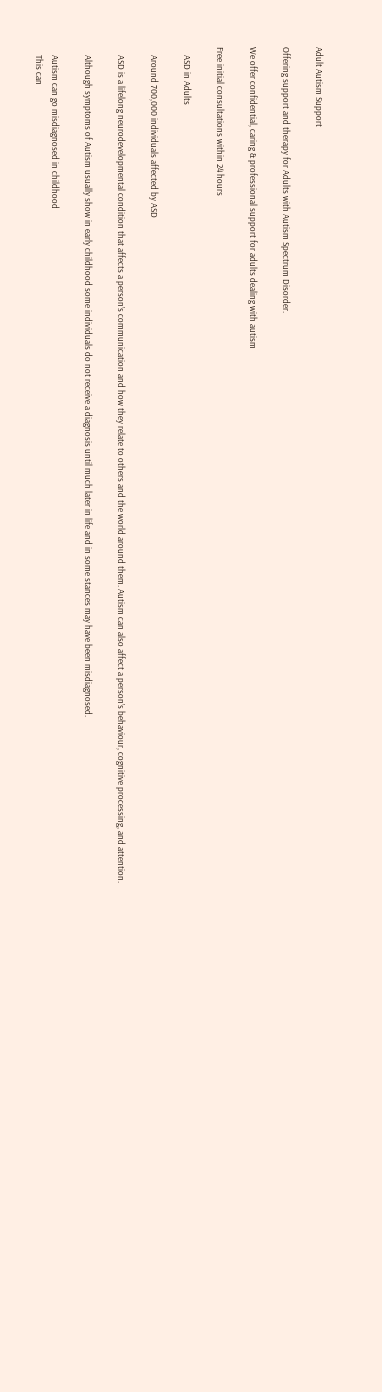Adult Autism Support

Offering support and therapy for Adults with Autism Spectrum Disorder.

We offer confidential, caring & professional support for adults dealing with autism

Free initial consultations within 24 hours

    ASD in Adults

    Around 700,000 individuals affected by ASD

    ASD is a lifelong neurodevelopmental condition that affects a person’s communication and how they relate to others and the world around them. Autism can also affect a person’s behaviour, cognitive processing, and attention.

    Although symptoms of Autism usually show in early childhood some individuals do not receive a diagnosis until much later in life and in some stances may have been misdiagnosed.

    Autism can go misdiagnosed in childhood
    This can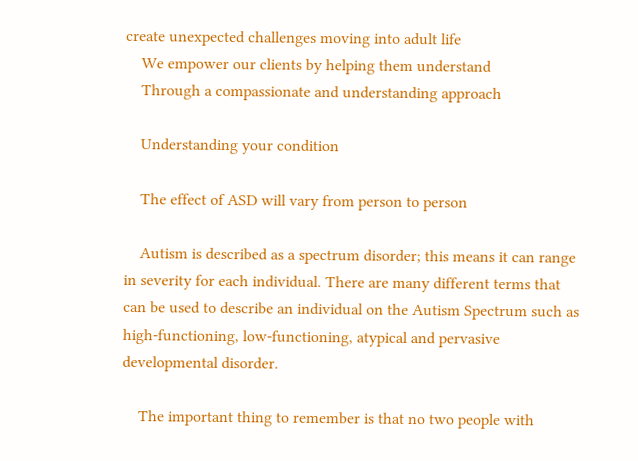create unexpected challenges moving into adult life
    We empower our clients by helping them understand
    Through a compassionate and understanding approach

    Understanding your condition

    The effect of ASD will vary from person to person

    Autism is described as a spectrum disorder; this means it can range in severity for each individual. There are many different terms that can be used to describe an individual on the Autism Spectrum such as high-functioning, low-functioning, atypical and pervasive developmental disorder.

    The important thing to remember is that no two people with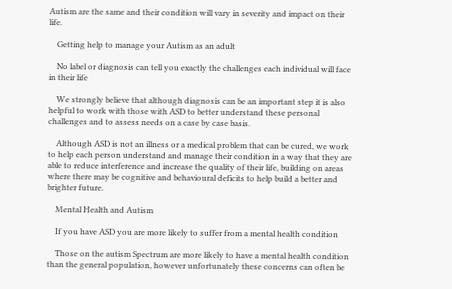Autism are the same and their condition will vary in severity and impact on their life.

    Getting help to manage your Autism as an adult

    No label or diagnosis can tell you exactly the challenges each individual will face in their life

    We strongly believe that although diagnosis can be an important step it is also helpful to work with those with ASD to better understand these personal challenges and to assess needs on a case by case basis.

    Although ASD is not an illness or a medical problem that can be cured, we work to help each person understand and manage their condition in a way that they are able to reduce interference and increase the quality of their life, building on areas where there may be cognitive and behavioural deficits to help build a better and brighter future.

    Mental Health and Autism

    If you have ASD you are more likely to suffer from a mental health condition

    Those on the autism Spectrum are more likely to have a mental health condition than the general population, however unfortunately these concerns can often be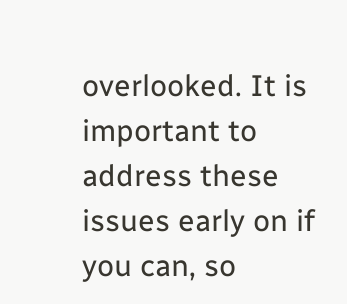overlooked. It is important to address these issues early on if you can, so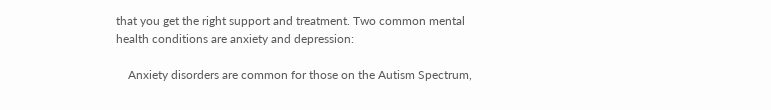that you get the right support and treatment. Two common mental health conditions are anxiety and depression:

    Anxiety disorders are common for those on the Autism Spectrum,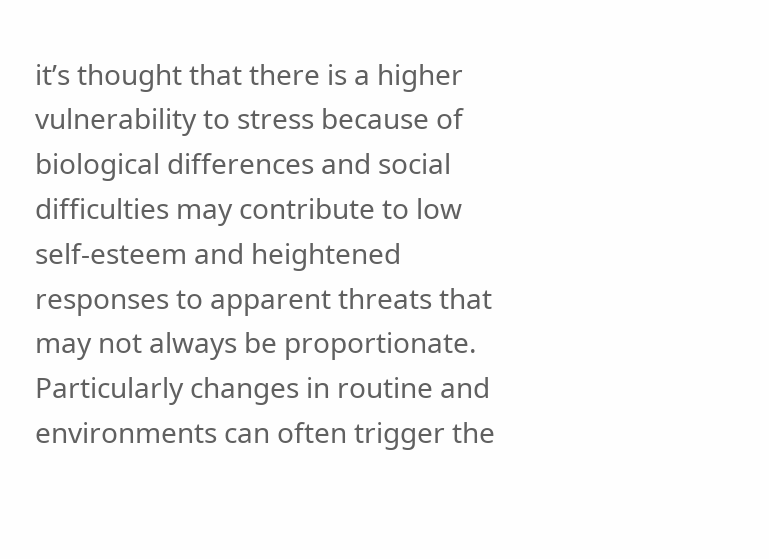it’s thought that there is a higher vulnerability to stress because of biological differences and social difficulties may contribute to low self-esteem and heightened responses to apparent threats that may not always be proportionate. Particularly changes in routine and environments can often trigger the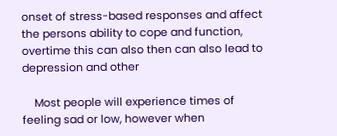onset of stress-based responses and affect the persons ability to cope and function, overtime this can also then can also lead to depression and other

    Most people will experience times of feeling sad or low, however when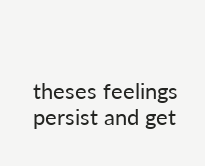theses feelings persist and get